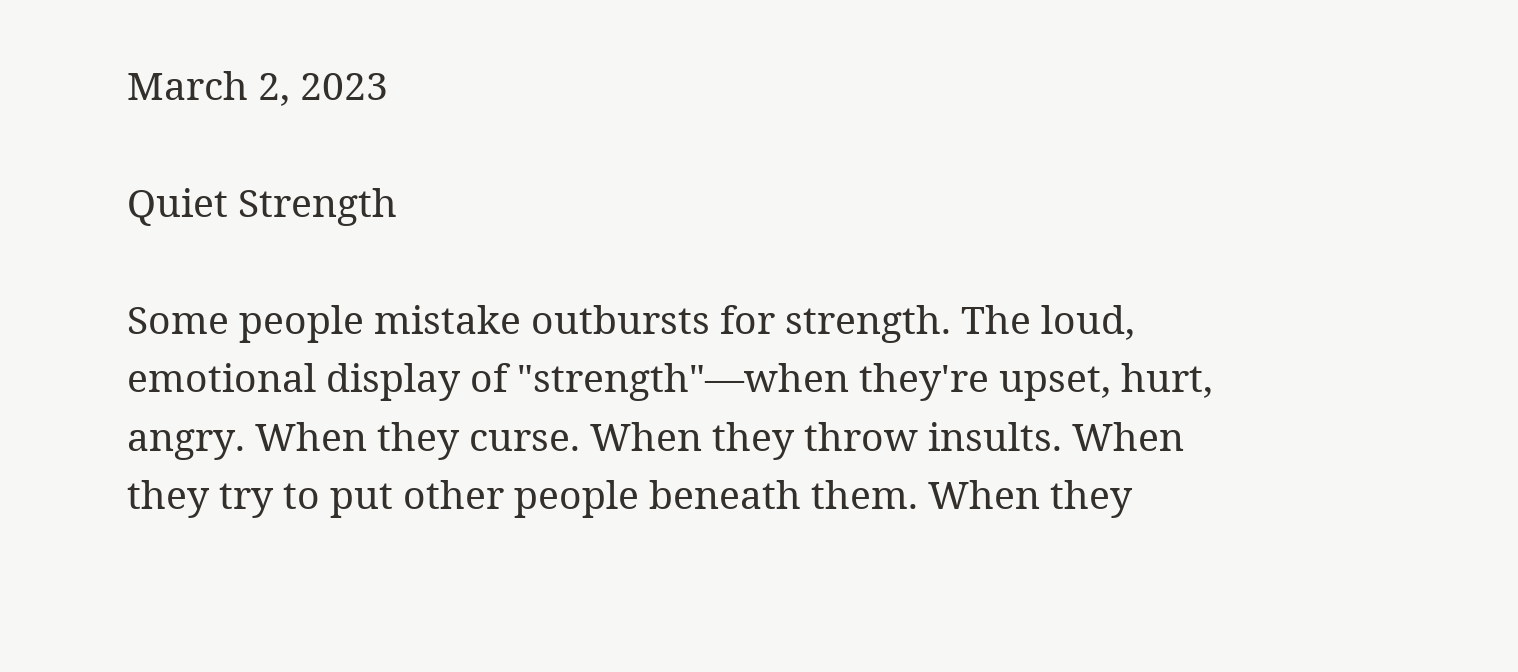March 2, 2023

Quiet Strength

Some people mistake outbursts for strength. The loud, emotional display of "strength"—when they're upset, hurt, angry. When they curse. When they throw insults. When they try to put other people beneath them. When they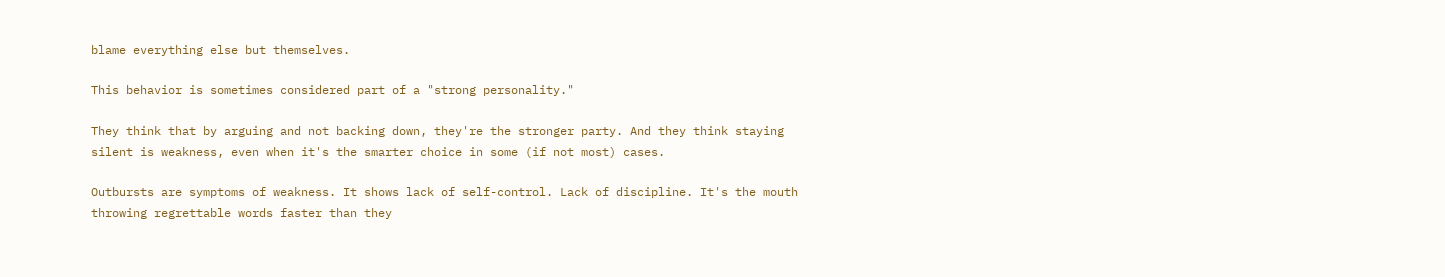blame everything else but themselves.

This behavior is sometimes considered part of a "strong personality."

They think that by arguing and not backing down, they're the stronger party. And they think staying silent is weakness, even when it's the smarter choice in some (if not most) cases.

Outbursts are symptoms of weakness. It shows lack of self-control. Lack of discipline. It's the mouth throwing regrettable words faster than they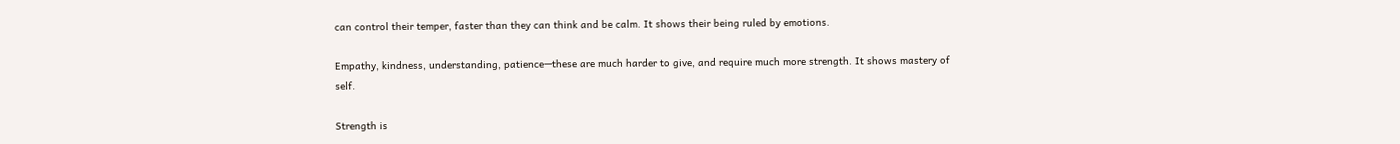can control their temper, faster than they can think and be calm. It shows their being ruled by emotions.

Empathy, kindness, understanding, patience—these are much harder to give, and require much more strength. It shows mastery of self.

Strength is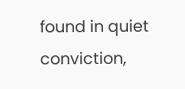found in quiet conviction,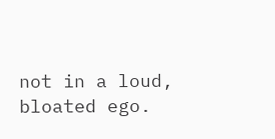not in a loud, bloated ego.